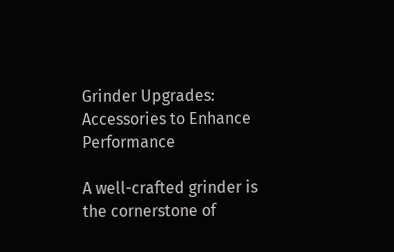Grinder Upgrades: Accessories to Enhance Performance

A well-crafted grinder is the cornerstone of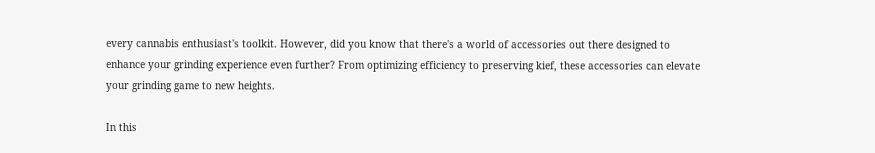every cannabis enthusiast's toolkit. However, did you know that there's a world of accessories out there designed to enhance your grinding experience even further? From optimizing efficiency to preserving kief, these accessories can elevate your grinding game to new heights.

In this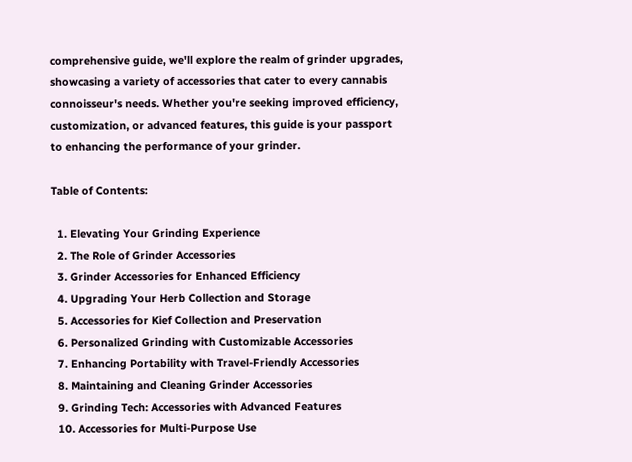comprehensive guide, we'll explore the realm of grinder upgrades, showcasing a variety of accessories that cater to every cannabis connoisseur's needs. Whether you're seeking improved efficiency, customization, or advanced features, this guide is your passport to enhancing the performance of your grinder.

Table of Contents:

  1. Elevating Your Grinding Experience
  2. The Role of Grinder Accessories
  3. Grinder Accessories for Enhanced Efficiency
  4. Upgrading Your Herb Collection and Storage
  5. Accessories for Kief Collection and Preservation
  6. Personalized Grinding with Customizable Accessories
  7. Enhancing Portability with Travel-Friendly Accessories
  8. Maintaining and Cleaning Grinder Accessories
  9. Grinding Tech: Accessories with Advanced Features
  10. Accessories for Multi-Purpose Use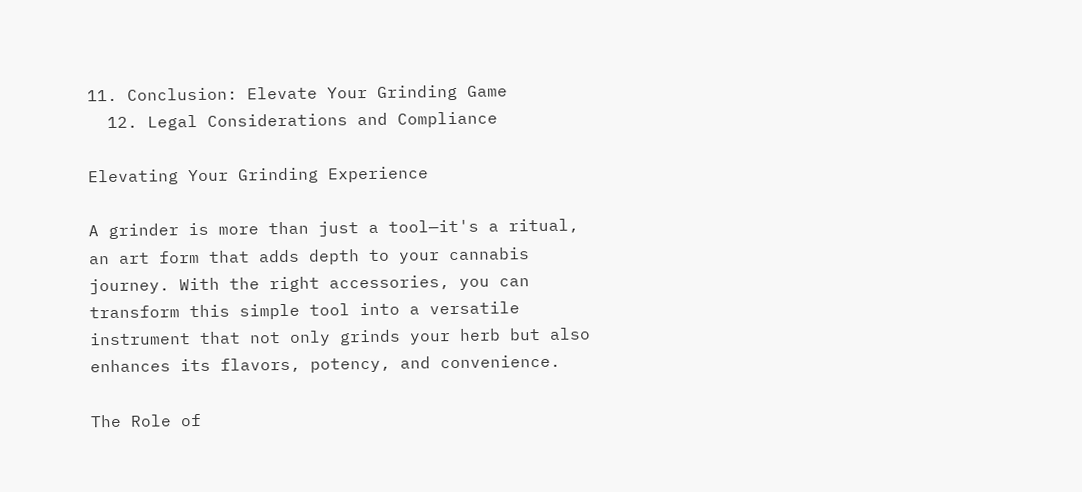11. Conclusion: Elevate Your Grinding Game
  12. Legal Considerations and Compliance

Elevating Your Grinding Experience

A grinder is more than just a tool—it's a ritual, an art form that adds depth to your cannabis journey. With the right accessories, you can transform this simple tool into a versatile instrument that not only grinds your herb but also enhances its flavors, potency, and convenience.

The Role of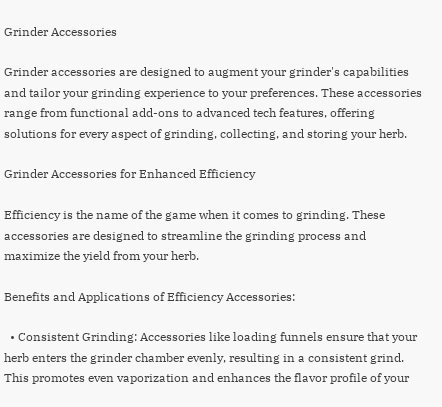Grinder Accessories

Grinder accessories are designed to augment your grinder's capabilities and tailor your grinding experience to your preferences. These accessories range from functional add-ons to advanced tech features, offering solutions for every aspect of grinding, collecting, and storing your herb.

Grinder Accessories for Enhanced Efficiency

Efficiency is the name of the game when it comes to grinding. These accessories are designed to streamline the grinding process and maximize the yield from your herb.

Benefits and Applications of Efficiency Accessories:

  • Consistent Grinding: Accessories like loading funnels ensure that your herb enters the grinder chamber evenly, resulting in a consistent grind. This promotes even vaporization and enhances the flavor profile of your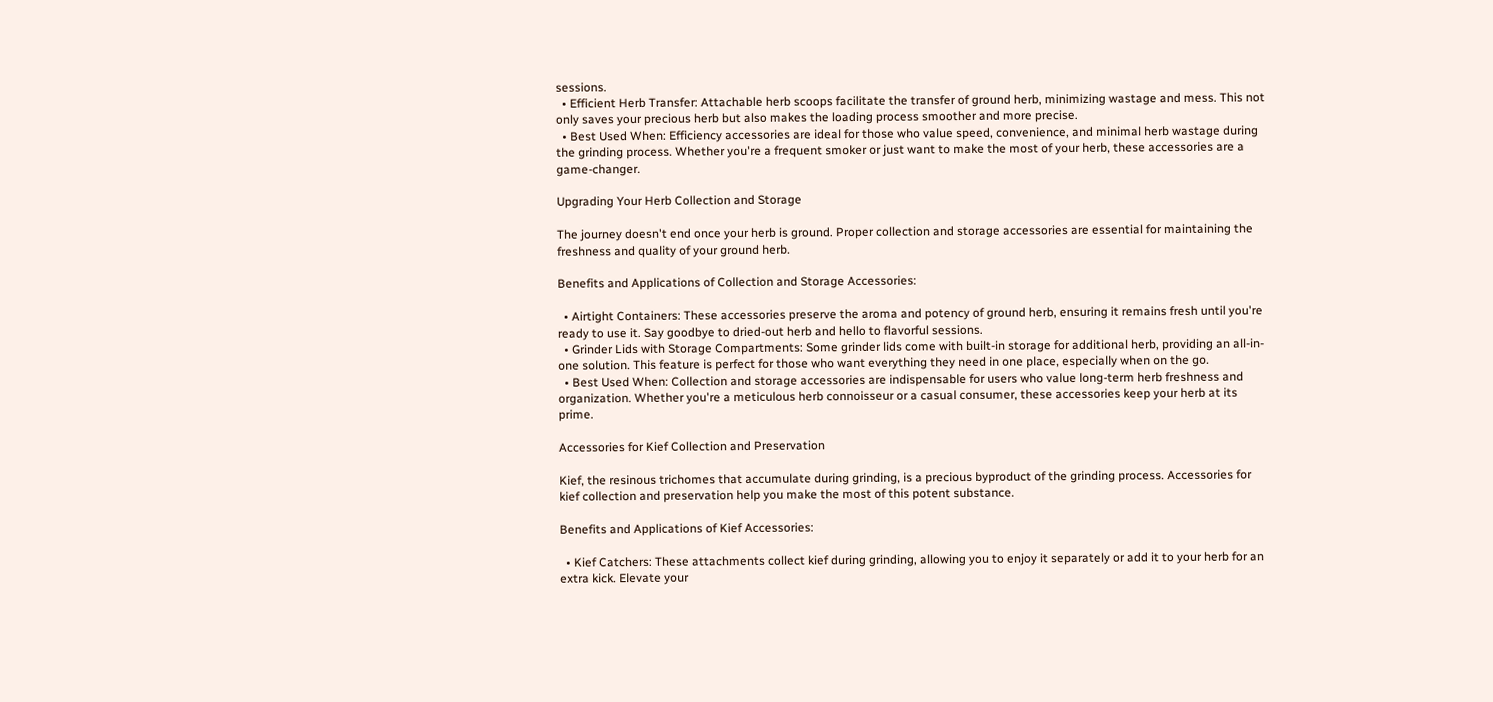sessions.
  • Efficient Herb Transfer: Attachable herb scoops facilitate the transfer of ground herb, minimizing wastage and mess. This not only saves your precious herb but also makes the loading process smoother and more precise.
  • Best Used When: Efficiency accessories are ideal for those who value speed, convenience, and minimal herb wastage during the grinding process. Whether you're a frequent smoker or just want to make the most of your herb, these accessories are a game-changer.

Upgrading Your Herb Collection and Storage

The journey doesn't end once your herb is ground. Proper collection and storage accessories are essential for maintaining the freshness and quality of your ground herb.

Benefits and Applications of Collection and Storage Accessories:

  • Airtight Containers: These accessories preserve the aroma and potency of ground herb, ensuring it remains fresh until you're ready to use it. Say goodbye to dried-out herb and hello to flavorful sessions.
  • Grinder Lids with Storage Compartments: Some grinder lids come with built-in storage for additional herb, providing an all-in-one solution. This feature is perfect for those who want everything they need in one place, especially when on the go.
  • Best Used When: Collection and storage accessories are indispensable for users who value long-term herb freshness and organization. Whether you're a meticulous herb connoisseur or a casual consumer, these accessories keep your herb at its prime.

Accessories for Kief Collection and Preservation

Kief, the resinous trichomes that accumulate during grinding, is a precious byproduct of the grinding process. Accessories for kief collection and preservation help you make the most of this potent substance.

Benefits and Applications of Kief Accessories:

  • Kief Catchers: These attachments collect kief during grinding, allowing you to enjoy it separately or add it to your herb for an extra kick. Elevate your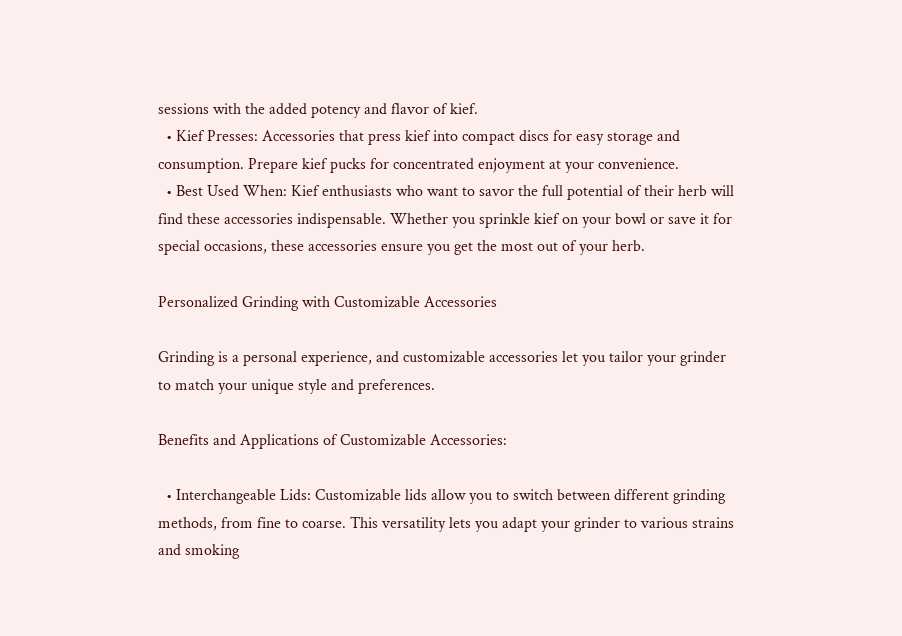sessions with the added potency and flavor of kief.
  • Kief Presses: Accessories that press kief into compact discs for easy storage and consumption. Prepare kief pucks for concentrated enjoyment at your convenience.
  • Best Used When: Kief enthusiasts who want to savor the full potential of their herb will find these accessories indispensable. Whether you sprinkle kief on your bowl or save it for special occasions, these accessories ensure you get the most out of your herb.

Personalized Grinding with Customizable Accessories

Grinding is a personal experience, and customizable accessories let you tailor your grinder to match your unique style and preferences.

Benefits and Applications of Customizable Accessories:

  • Interchangeable Lids: Customizable lids allow you to switch between different grinding methods, from fine to coarse. This versatility lets you adapt your grinder to various strains and smoking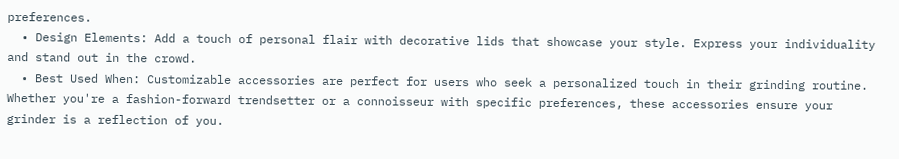preferences.
  • Design Elements: Add a touch of personal flair with decorative lids that showcase your style. Express your individuality and stand out in the crowd.
  • Best Used When: Customizable accessories are perfect for users who seek a personalized touch in their grinding routine. Whether you're a fashion-forward trendsetter or a connoisseur with specific preferences, these accessories ensure your grinder is a reflection of you.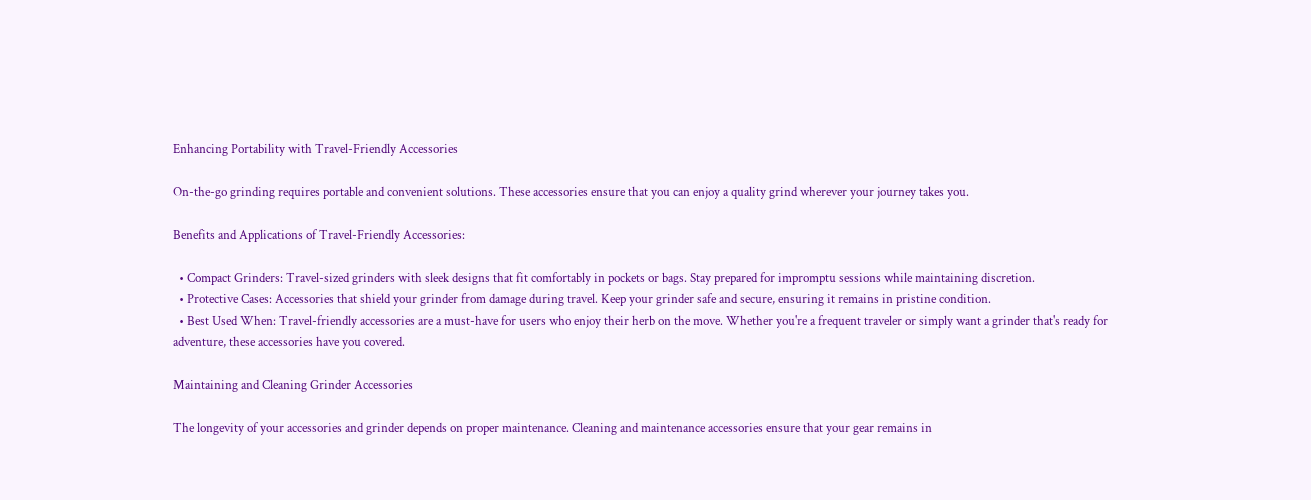Enhancing Portability with Travel-Friendly Accessories

On-the-go grinding requires portable and convenient solutions. These accessories ensure that you can enjoy a quality grind wherever your journey takes you.

Benefits and Applications of Travel-Friendly Accessories:

  • Compact Grinders: Travel-sized grinders with sleek designs that fit comfortably in pockets or bags. Stay prepared for impromptu sessions while maintaining discretion.
  • Protective Cases: Accessories that shield your grinder from damage during travel. Keep your grinder safe and secure, ensuring it remains in pristine condition.
  • Best Used When: Travel-friendly accessories are a must-have for users who enjoy their herb on the move. Whether you're a frequent traveler or simply want a grinder that's ready for adventure, these accessories have you covered.

Maintaining and Cleaning Grinder Accessories

The longevity of your accessories and grinder depends on proper maintenance. Cleaning and maintenance accessories ensure that your gear remains in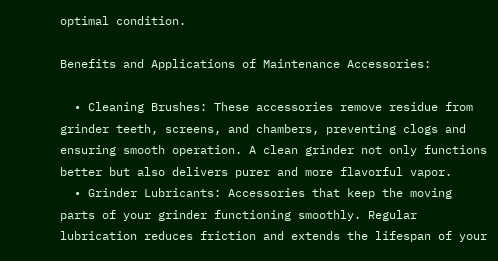optimal condition.

Benefits and Applications of Maintenance Accessories:

  • Cleaning Brushes: These accessories remove residue from grinder teeth, screens, and chambers, preventing clogs and ensuring smooth operation. A clean grinder not only functions better but also delivers purer and more flavorful vapor.
  • Grinder Lubricants: Accessories that keep the moving parts of your grinder functioning smoothly. Regular lubrication reduces friction and extends the lifespan of your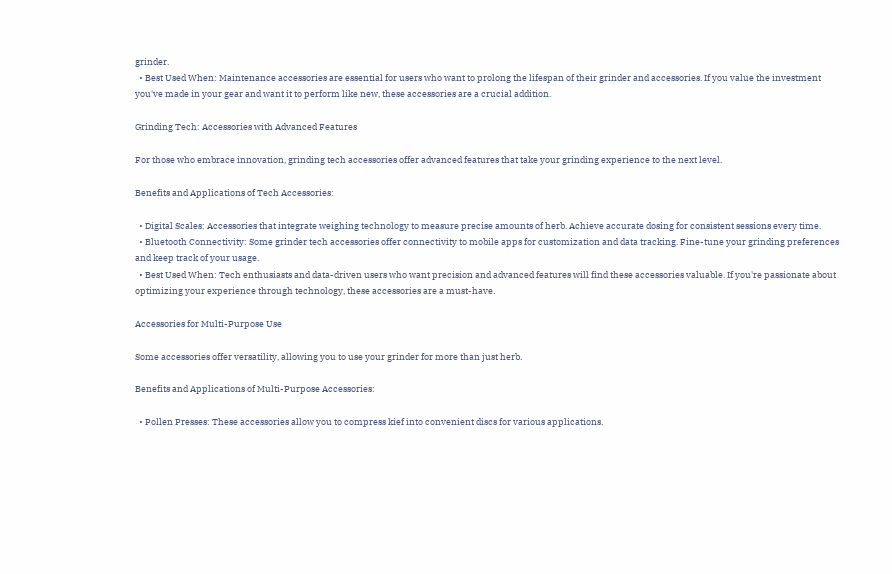grinder.
  • Best Used When: Maintenance accessories are essential for users who want to prolong the lifespan of their grinder and accessories. If you value the investment you've made in your gear and want it to perform like new, these accessories are a crucial addition.

Grinding Tech: Accessories with Advanced Features

For those who embrace innovation, grinding tech accessories offer advanced features that take your grinding experience to the next level.

Benefits and Applications of Tech Accessories:

  • Digital Scales: Accessories that integrate weighing technology to measure precise amounts of herb. Achieve accurate dosing for consistent sessions every time.
  • Bluetooth Connectivity: Some grinder tech accessories offer connectivity to mobile apps for customization and data tracking. Fine-tune your grinding preferences and keep track of your usage.
  • Best Used When: Tech enthusiasts and data-driven users who want precision and advanced features will find these accessories valuable. If you're passionate about optimizing your experience through technology, these accessories are a must-have.

Accessories for Multi-Purpose Use

Some accessories offer versatility, allowing you to use your grinder for more than just herb.

Benefits and Applications of Multi-Purpose Accessories:

  • Pollen Presses: These accessories allow you to compress kief into convenient discs for various applications.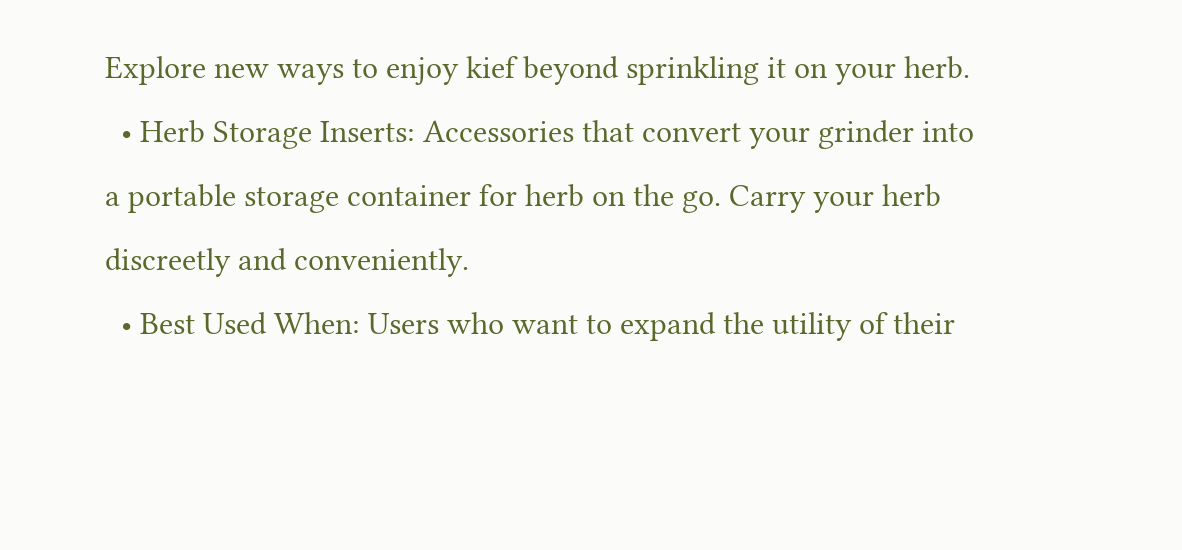Explore new ways to enjoy kief beyond sprinkling it on your herb.
  • Herb Storage Inserts: Accessories that convert your grinder into a portable storage container for herb on the go. Carry your herb discreetly and conveniently.
  • Best Used When: Users who want to expand the utility of their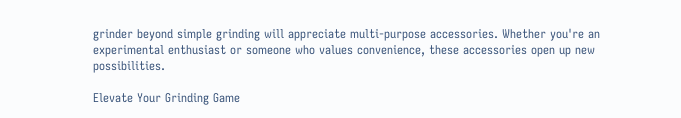grinder beyond simple grinding will appreciate multi-purpose accessories. Whether you're an experimental enthusiast or someone who values convenience, these accessories open up new possibilities.

Elevate Your Grinding Game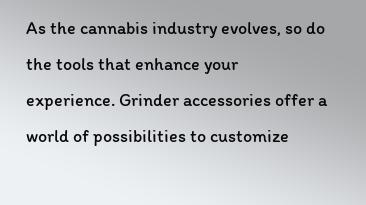As the cannabis industry evolves, so do the tools that enhance your experience. Grinder accessories offer a world of possibilities to customize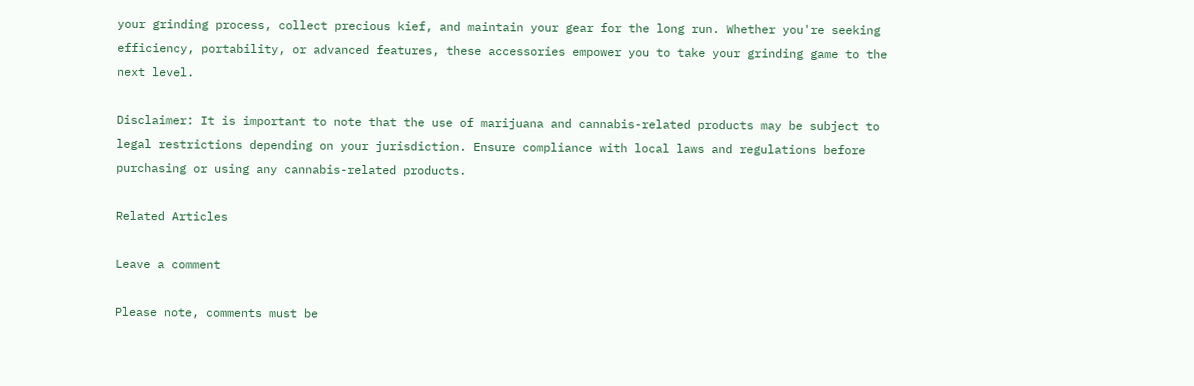your grinding process, collect precious kief, and maintain your gear for the long run. Whether you're seeking efficiency, portability, or advanced features, these accessories empower you to take your grinding game to the next level.

Disclaimer: It is important to note that the use of marijuana and cannabis-related products may be subject to legal restrictions depending on your jurisdiction. Ensure compliance with local laws and regulations before purchasing or using any cannabis-related products.

Related Articles

Leave a comment

Please note, comments must be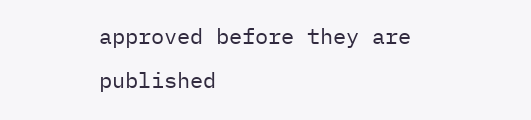approved before they are published